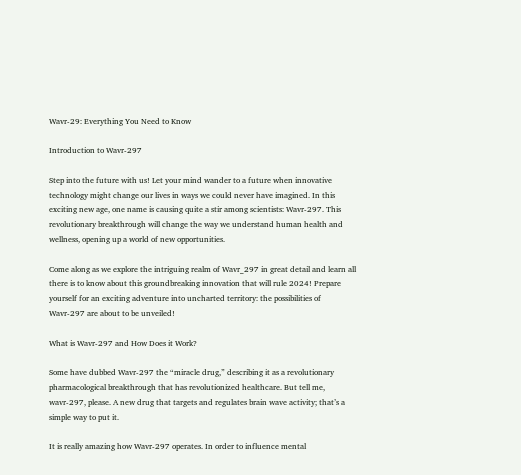Wavr-29: Everything You Need to Know

Introduction to Wavr-297

Step into the future with us! Let your mind wander to a future when innovative technology might change our lives in ways we could never have imagined. In this exciting new age, one name is causing quite a stir among scientists: Wavr-297. This revolutionary breakthrough will change the way we understand human health and wellness, opening up a world of new opportunities.

Come along as we explore the intriguing realm of Wavr_297 in great detail and learn all there is to know about this groundbreaking innovation that will rule 2024! Prepare yourself for an exciting adventure into uncharted territory: the possibilities of Wavr-297 are about to be unveiled!

What is Wavr-297 and How Does it Work?

Some have dubbed Wavr-297 the “miracle drug,” describing it as a revolutionary pharmacological breakthrough that has revolutionized healthcare. But tell me, wavr-297, please. A new drug that targets and regulates brain wave activity; that’s a simple way to put it.

It is really amazing how Wavr-297 operates. In order to influence mental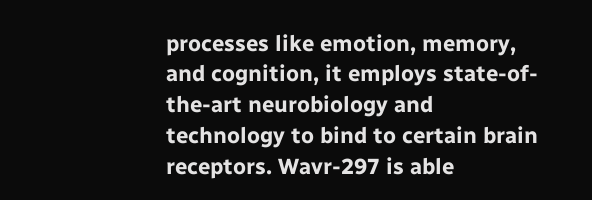processes like emotion, memory, and cognition, it employs state-of-the-art neurobiology and technology to bind to certain brain receptors. Wavr-297 is able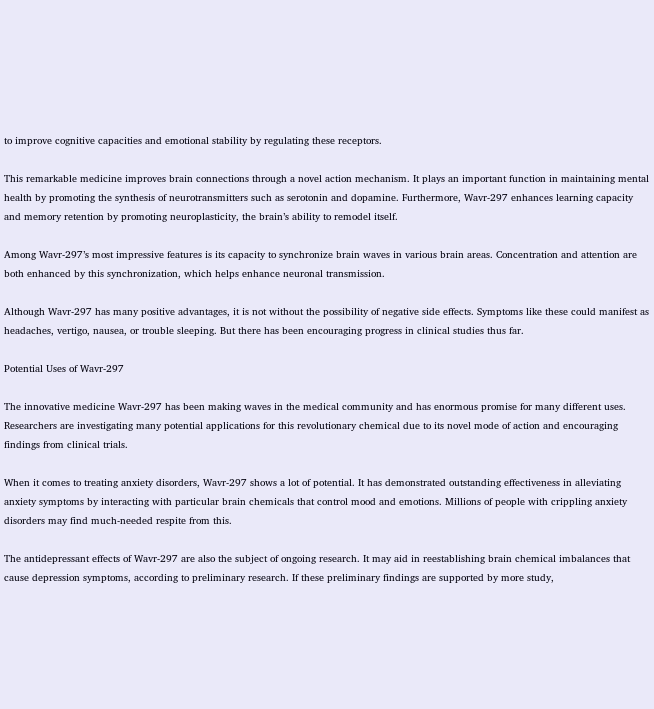to improve cognitive capacities and emotional stability by regulating these receptors.

This remarkable medicine improves brain connections through a novel action mechanism. It plays an important function in maintaining mental health by promoting the synthesis of neurotransmitters such as serotonin and dopamine. Furthermore, Wavr-297 enhances learning capacity and memory retention by promoting neuroplasticity, the brain’s ability to remodel itself.

Among Wavr-297’s most impressive features is its capacity to synchronize brain waves in various brain areas. Concentration and attention are both enhanced by this synchronization, which helps enhance neuronal transmission.

Although Wavr-297 has many positive advantages, it is not without the possibility of negative side effects. Symptoms like these could manifest as headaches, vertigo, nausea, or trouble sleeping. But there has been encouraging progress in clinical studies thus far.

Potential Uses of Wavr-297

The innovative medicine Wavr-297 has been making waves in the medical community and has enormous promise for many different uses. Researchers are investigating many potential applications for this revolutionary chemical due to its novel mode of action and encouraging findings from clinical trials.

When it comes to treating anxiety disorders, Wavr-297 shows a lot of potential. It has demonstrated outstanding effectiveness in alleviating anxiety symptoms by interacting with particular brain chemicals that control mood and emotions. Millions of people with crippling anxiety disorders may find much-needed respite from this.

The antidepressant effects of Wavr-297 are also the subject of ongoing research. It may aid in reestablishing brain chemical imbalances that cause depression symptoms, according to preliminary research. If these preliminary findings are supported by more study,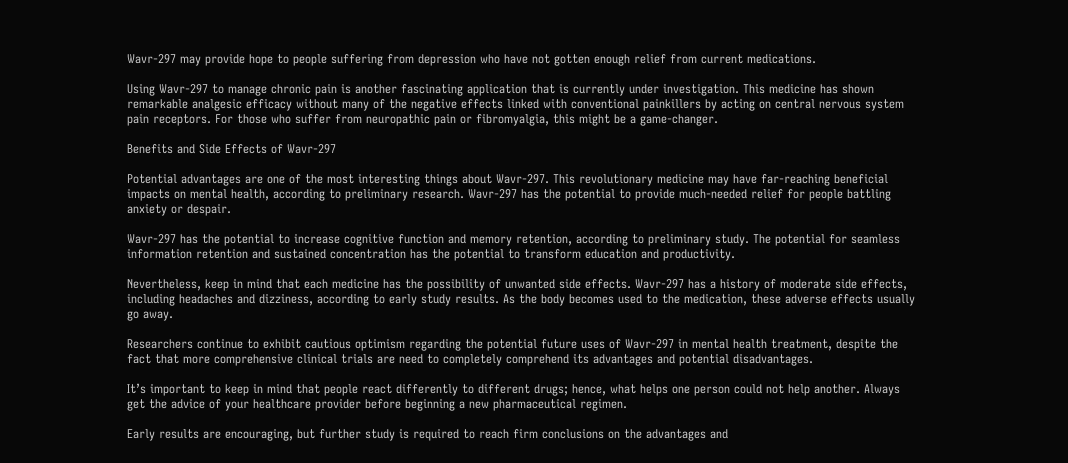Wavr-297 may provide hope to people suffering from depression who have not gotten enough relief from current medications.

Using Wavr-297 to manage chronic pain is another fascinating application that is currently under investigation. This medicine has shown remarkable analgesic efficacy without many of the negative effects linked with conventional painkillers by acting on central nervous system pain receptors. For those who suffer from neuropathic pain or fibromyalgia, this might be a game-changer.

Benefits and Side Effects of Wavr-297

Potential advantages are one of the most interesting things about Wavr-297. This revolutionary medicine may have far-reaching beneficial impacts on mental health, according to preliminary research. Wavr-297 has the potential to provide much-needed relief for people battling anxiety or despair.

Wavr-297 has the potential to increase cognitive function and memory retention, according to preliminary study. The potential for seamless information retention and sustained concentration has the potential to transform education and productivity.

Nevertheless, keep in mind that each medicine has the possibility of unwanted side effects. Wavr-297 has a history of moderate side effects, including headaches and dizziness, according to early study results. As the body becomes used to the medication, these adverse effects usually go away.

Researchers continue to exhibit cautious optimism regarding the potential future uses of Wavr-297 in mental health treatment, despite the fact that more comprehensive clinical trials are need to completely comprehend its advantages and potential disadvantages.

It’s important to keep in mind that people react differently to different drugs; hence, what helps one person could not help another. Always get the advice of your healthcare provider before beginning a new pharmaceutical regimen.

Early results are encouraging, but further study is required to reach firm conclusions on the advantages and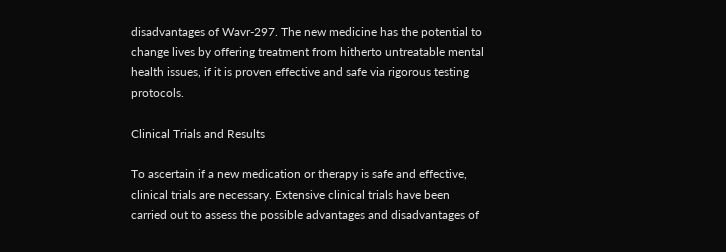disadvantages of Wavr-297. The new medicine has the potential to change lives by offering treatment from hitherto untreatable mental health issues, if it is proven effective and safe via rigorous testing protocols.

Clinical Trials and Results

To ascertain if a new medication or therapy is safe and effective, clinical trials are necessary. Extensive clinical trials have been carried out to assess the possible advantages and disadvantages of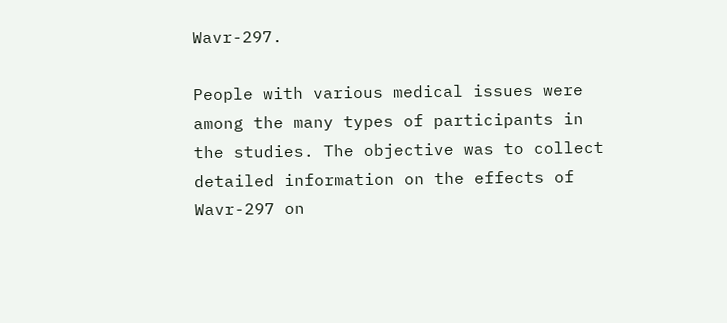Wavr-297.

People with various medical issues were among the many types of participants in the studies. The objective was to collect detailed information on the effects of Wavr-297 on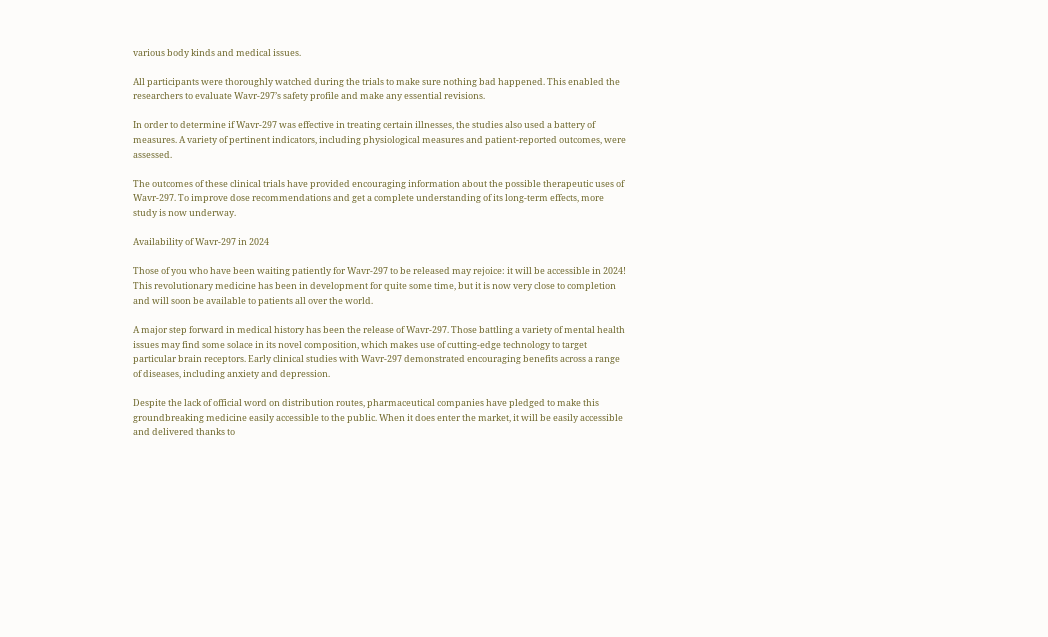various body kinds and medical issues.

All participants were thoroughly watched during the trials to make sure nothing bad happened. This enabled the researchers to evaluate Wavr-297’s safety profile and make any essential revisions.

In order to determine if Wavr-297 was effective in treating certain illnesses, the studies also used a battery of measures. A variety of pertinent indicators, including physiological measures and patient-reported outcomes, were assessed.

The outcomes of these clinical trials have provided encouraging information about the possible therapeutic uses of Wavr-297. To improve dose recommendations and get a complete understanding of its long-term effects, more study is now underway.

Availability of Wavr-297 in 2024

Those of you who have been waiting patiently for Wavr-297 to be released may rejoice: it will be accessible in 2024! This revolutionary medicine has been in development for quite some time, but it is now very close to completion and will soon be available to patients all over the world.

A major step forward in medical history has been the release of Wavr-297. Those battling a variety of mental health issues may find some solace in its novel composition, which makes use of cutting-edge technology to target particular brain receptors. Early clinical studies with Wavr-297 demonstrated encouraging benefits across a range of diseases, including anxiety and depression.

Despite the lack of official word on distribution routes, pharmaceutical companies have pledged to make this groundbreaking medicine easily accessible to the public. When it does enter the market, it will be easily accessible and delivered thanks to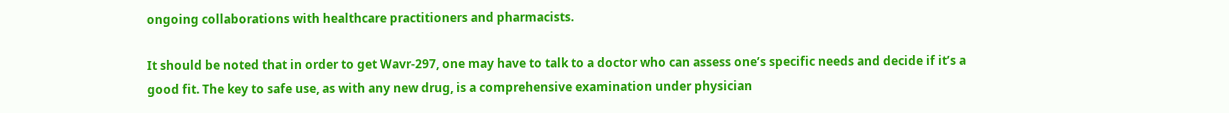ongoing collaborations with healthcare practitioners and pharmacists.

It should be noted that in order to get Wavr-297, one may have to talk to a doctor who can assess one’s specific needs and decide if it’s a good fit. The key to safe use, as with any new drug, is a comprehensive examination under physician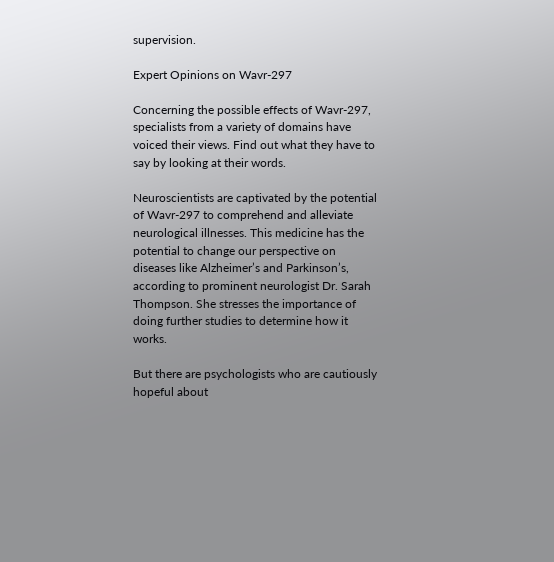supervision.

Expert Opinions on Wavr-297

Concerning the possible effects of Wavr-297, specialists from a variety of domains have voiced their views. Find out what they have to say by looking at their words.

Neuroscientists are captivated by the potential of Wavr-297 to comprehend and alleviate neurological illnesses. This medicine has the potential to change our perspective on diseases like Alzheimer’s and Parkinson’s, according to prominent neurologist Dr. Sarah Thompson. She stresses the importance of doing further studies to determine how it works.

But there are psychologists who are cautiously hopeful about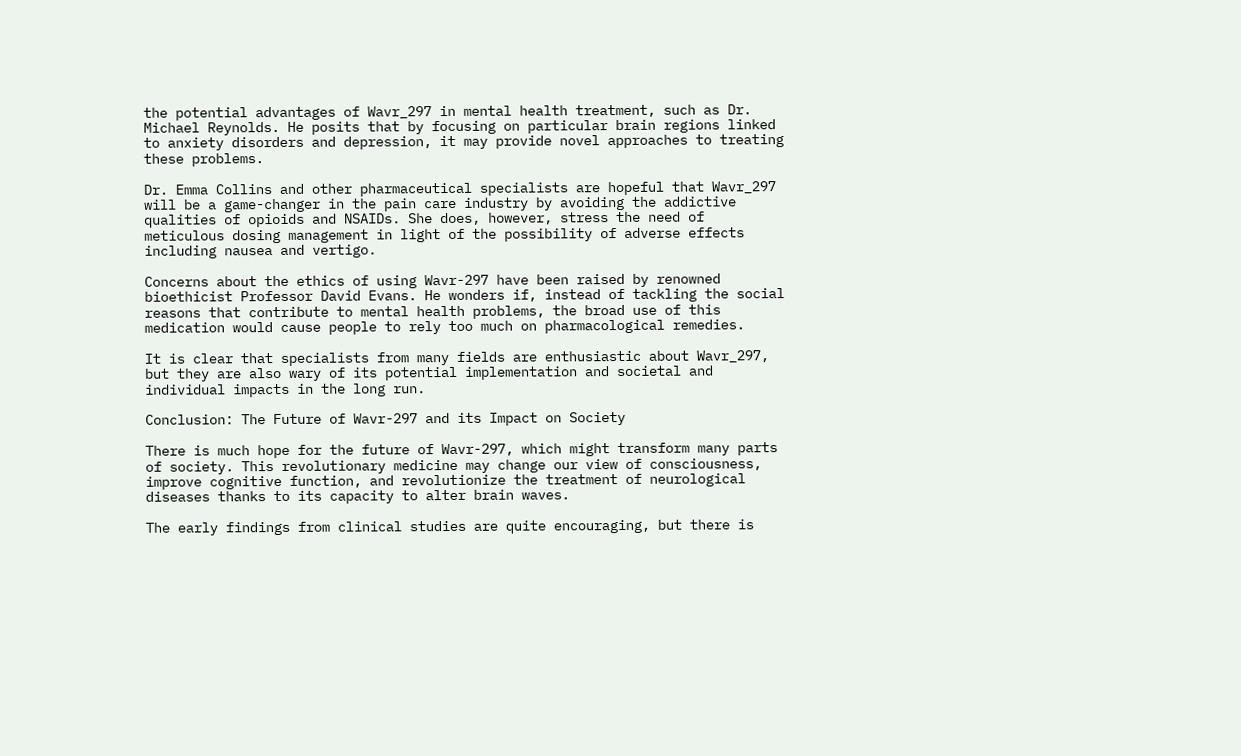the potential advantages of Wavr_297 in mental health treatment, such as Dr. Michael Reynolds. He posits that by focusing on particular brain regions linked to anxiety disorders and depression, it may provide novel approaches to treating these problems.

Dr. Emma Collins and other pharmaceutical specialists are hopeful that Wavr_297 will be a game-changer in the pain care industry by avoiding the addictive qualities of opioids and NSAIDs. She does, however, stress the need of meticulous dosing management in light of the possibility of adverse effects including nausea and vertigo.

Concerns about the ethics of using Wavr-297 have been raised by renowned bioethicist Professor David Evans. He wonders if, instead of tackling the social reasons that contribute to mental health problems, the broad use of this medication would cause people to rely too much on pharmacological remedies.

It is clear that specialists from many fields are enthusiastic about Wavr_297, but they are also wary of its potential implementation and societal and individual impacts in the long run.

Conclusion: The Future of Wavr-297 and its Impact on Society

There is much hope for the future of Wavr-297, which might transform many parts of society. This revolutionary medicine may change our view of consciousness, improve cognitive function, and revolutionize the treatment of neurological diseases thanks to its capacity to alter brain waves.

The early findings from clinical studies are quite encouraging, but there is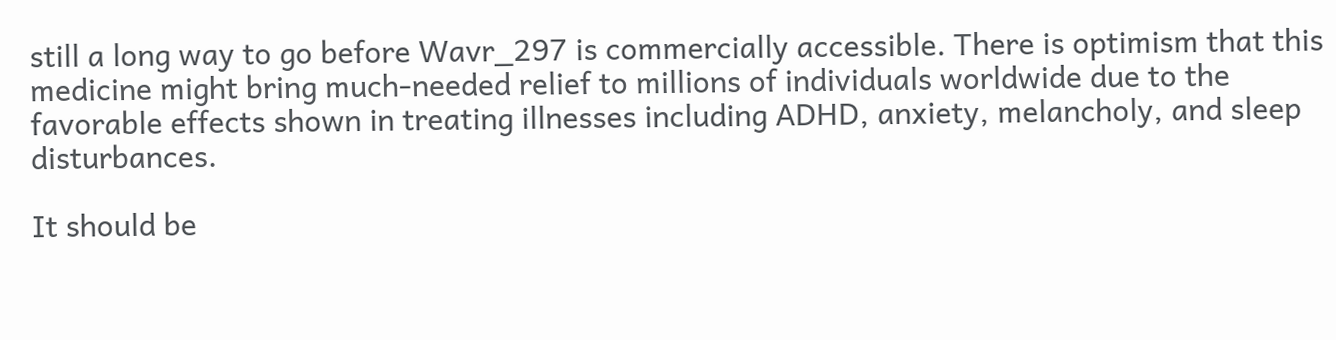still a long way to go before Wavr_297 is commercially accessible. There is optimism that this medicine might bring much-needed relief to millions of individuals worldwide due to the favorable effects shown in treating illnesses including ADHD, anxiety, melancholy, and sleep disturbances.

It should be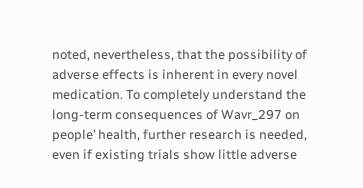noted, nevertheless, that the possibility of adverse effects is inherent in every novel medication. To completely understand the long-term consequences of Wavr_297 on people’ health, further research is needed, even if existing trials show little adverse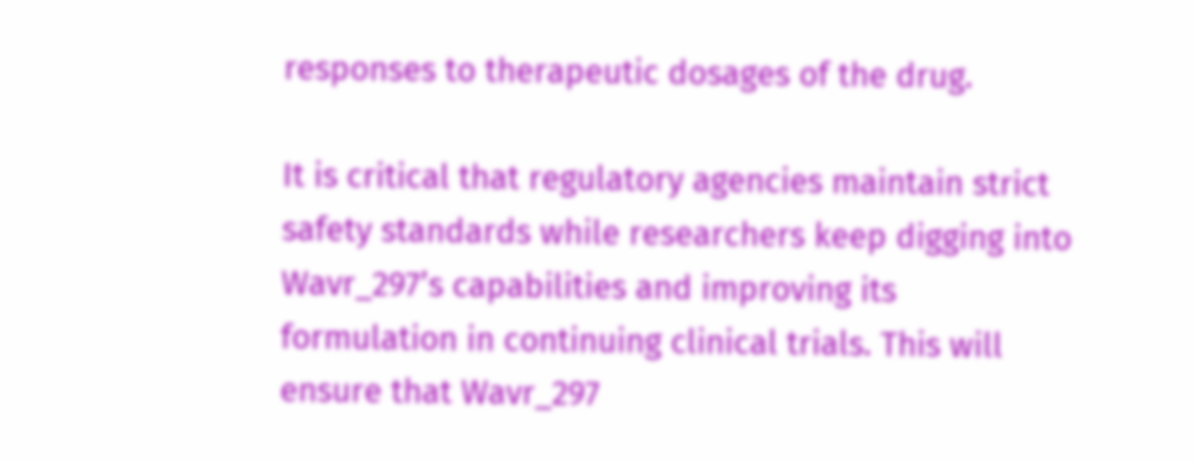responses to therapeutic dosages of the drug.

It is critical that regulatory agencies maintain strict safety standards while researchers keep digging into Wavr_297’s capabilities and improving its formulation in continuing clinical trials. This will ensure that Wavr_297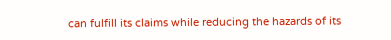can fulfill its claims while reducing the hazards of its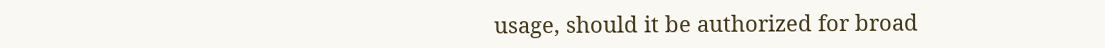usage, should it be authorized for broad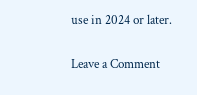use in 2024 or later.

Leave a Comment